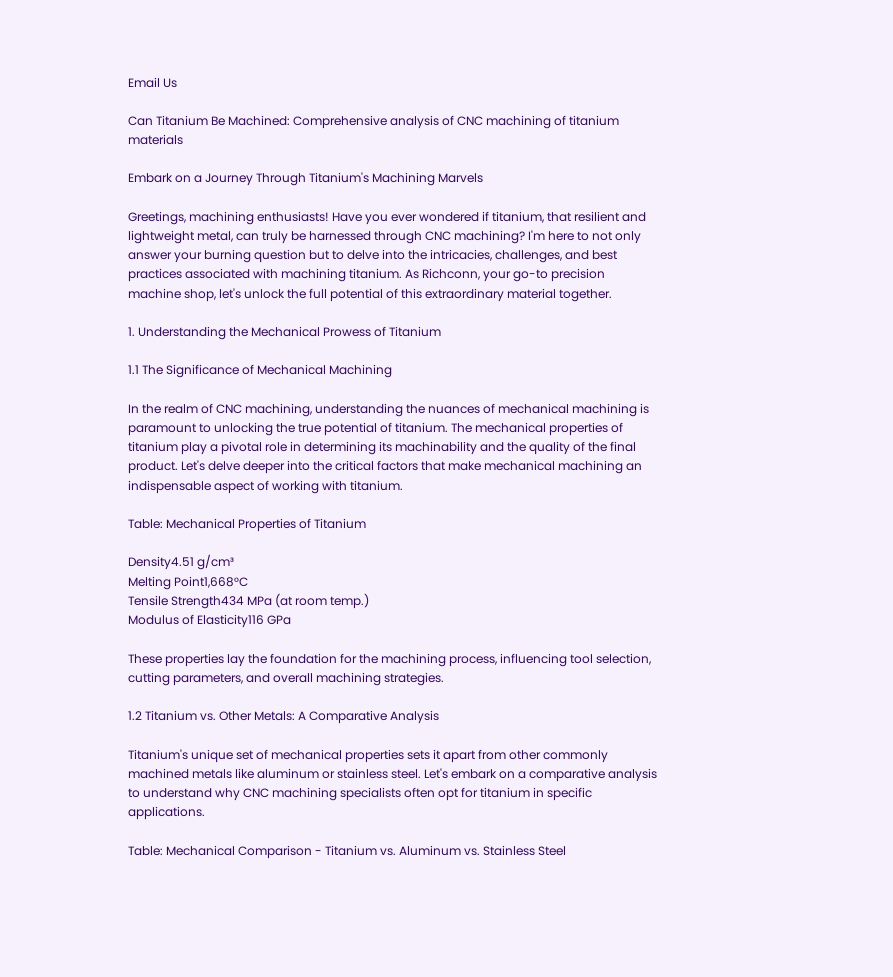Email Us

Can Titanium Be Machined: Comprehensive analysis of CNC machining of titanium materials

Embark on a Journey Through Titanium's Machining Marvels

Greetings, machining enthusiasts! Have you ever wondered if titanium, that resilient and lightweight metal, can truly be harnessed through CNC machining? I'm here to not only answer your burning question but to delve into the intricacies, challenges, and best practices associated with machining titanium. As Richconn, your go-to precision machine shop, let's unlock the full potential of this extraordinary material together.

1. Understanding the Mechanical Prowess of Titanium

1.1 The Significance of Mechanical Machining

In the realm of CNC machining, understanding the nuances of mechanical machining is paramount to unlocking the true potential of titanium. The mechanical properties of titanium play a pivotal role in determining its machinability and the quality of the final product. Let's delve deeper into the critical factors that make mechanical machining an indispensable aspect of working with titanium.

Table: Mechanical Properties of Titanium

Density4.51 g/cm³
Melting Point1,668°C
Tensile Strength434 MPa (at room temp.)
Modulus of Elasticity116 GPa

These properties lay the foundation for the machining process, influencing tool selection, cutting parameters, and overall machining strategies.

1.2 Titanium vs. Other Metals: A Comparative Analysis

Titanium's unique set of mechanical properties sets it apart from other commonly machined metals like aluminum or stainless steel. Let's embark on a comparative analysis to understand why CNC machining specialists often opt for titanium in specific applications.

Table: Mechanical Comparison - Titanium vs. Aluminum vs. Stainless Steel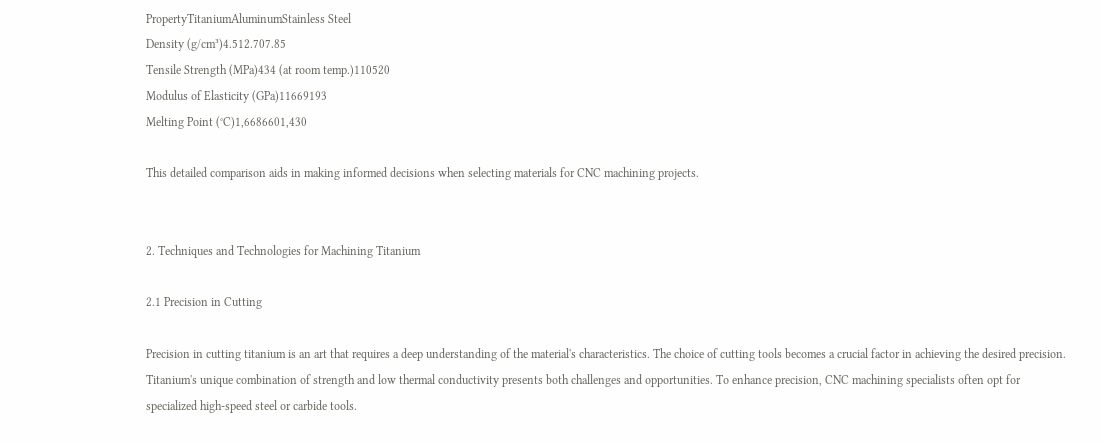PropertyTitaniumAluminumStainless Steel
Density (g/cm³)4.512.707.85
Tensile Strength (MPa)434 (at room temp.)110520
Modulus of Elasticity (GPa)11669193
Melting Point (°C)1,6686601,430

This detailed comparison aids in making informed decisions when selecting materials for CNC machining projects.


2. Techniques and Technologies for Machining Titanium

2.1 Precision in Cutting

Precision in cutting titanium is an art that requires a deep understanding of the material's characteristics. The choice of cutting tools becomes a crucial factor in achieving the desired precision. Titanium's unique combination of strength and low thermal conductivity presents both challenges and opportunities. To enhance precision, CNC machining specialists often opt for specialized high-speed steel or carbide tools.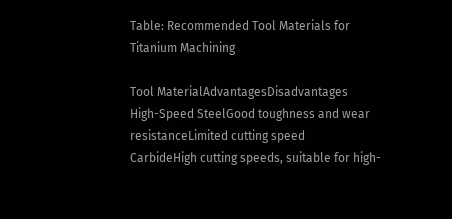Table: Recommended Tool Materials for Titanium Machining

Tool MaterialAdvantagesDisadvantages
High-Speed SteelGood toughness and wear resistanceLimited cutting speed
CarbideHigh cutting speeds, suitable for high-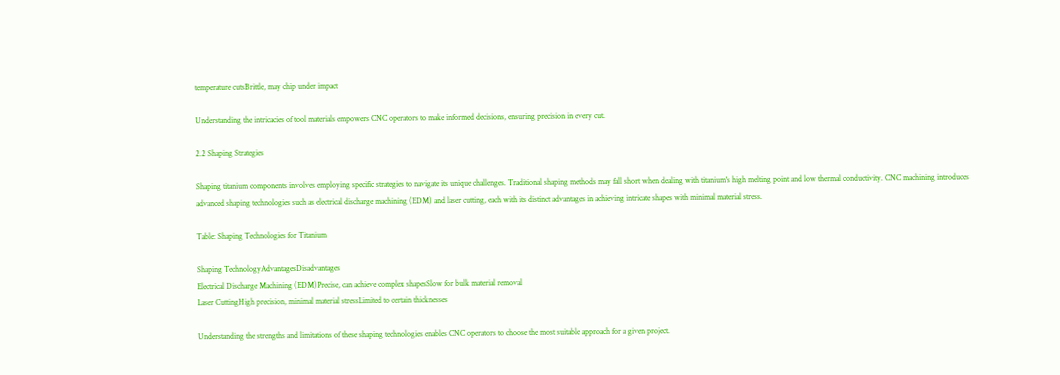temperature cutsBrittle, may chip under impact

Understanding the intricacies of tool materials empowers CNC operators to make informed decisions, ensuring precision in every cut.

2.2 Shaping Strategies

Shaping titanium components involves employing specific strategies to navigate its unique challenges. Traditional shaping methods may fall short when dealing with titanium's high melting point and low thermal conductivity. CNC machining introduces advanced shaping technologies such as electrical discharge machining (EDM) and laser cutting, each with its distinct advantages in achieving intricate shapes with minimal material stress.

Table: Shaping Technologies for Titanium

Shaping TechnologyAdvantagesDisadvantages
Electrical Discharge Machining (EDM)Precise, can achieve complex shapesSlow for bulk material removal
Laser CuttingHigh precision, minimal material stressLimited to certain thicknesses

Understanding the strengths and limitations of these shaping technologies enables CNC operators to choose the most suitable approach for a given project.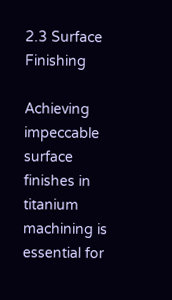2.3 Surface Finishing

Achieving impeccable surface finishes in titanium machining is essential for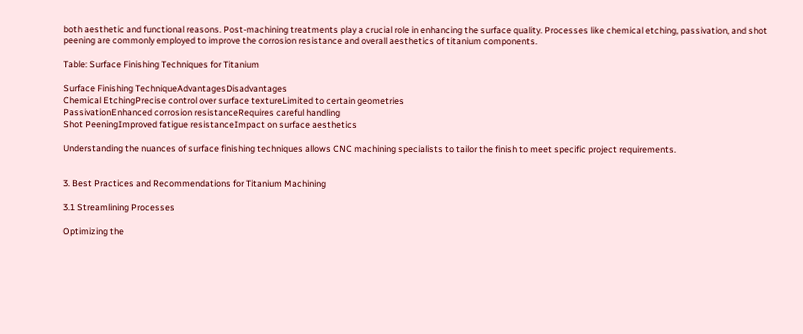both aesthetic and functional reasons. Post-machining treatments play a crucial role in enhancing the surface quality. Processes like chemical etching, passivation, and shot peening are commonly employed to improve the corrosion resistance and overall aesthetics of titanium components.

Table: Surface Finishing Techniques for Titanium

Surface Finishing TechniqueAdvantagesDisadvantages
Chemical EtchingPrecise control over surface textureLimited to certain geometries
PassivationEnhanced corrosion resistanceRequires careful handling
Shot PeeningImproved fatigue resistanceImpact on surface aesthetics

Understanding the nuances of surface finishing techniques allows CNC machining specialists to tailor the finish to meet specific project requirements.


3. Best Practices and Recommendations for Titanium Machining

3.1 Streamlining Processes

Optimizing the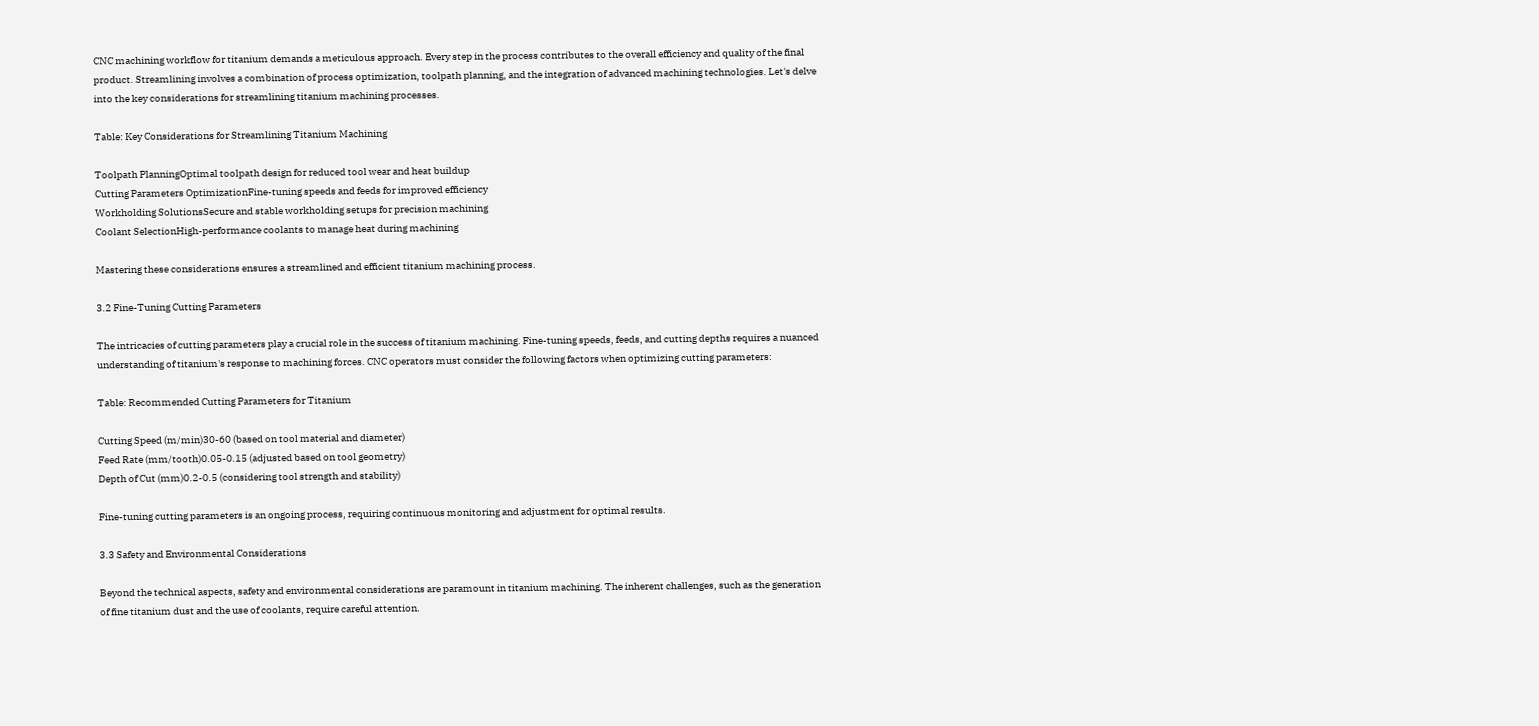CNC machining workflow for titanium demands a meticulous approach. Every step in the process contributes to the overall efficiency and quality of the final product. Streamlining involves a combination of process optimization, toolpath planning, and the integration of advanced machining technologies. Let's delve into the key considerations for streamlining titanium machining processes.

Table: Key Considerations for Streamlining Titanium Machining

Toolpath PlanningOptimal toolpath design for reduced tool wear and heat buildup
Cutting Parameters OptimizationFine-tuning speeds and feeds for improved efficiency
Workholding SolutionsSecure and stable workholding setups for precision machining
Coolant SelectionHigh-performance coolants to manage heat during machining

Mastering these considerations ensures a streamlined and efficient titanium machining process.

3.2 Fine-Tuning Cutting Parameters

The intricacies of cutting parameters play a crucial role in the success of titanium machining. Fine-tuning speeds, feeds, and cutting depths requires a nuanced understanding of titanium's response to machining forces. CNC operators must consider the following factors when optimizing cutting parameters:

Table: Recommended Cutting Parameters for Titanium

Cutting Speed (m/min)30-60 (based on tool material and diameter)
Feed Rate (mm/tooth)0.05-0.15 (adjusted based on tool geometry)
Depth of Cut (mm)0.2-0.5 (considering tool strength and stability)

Fine-tuning cutting parameters is an ongoing process, requiring continuous monitoring and adjustment for optimal results.

3.3 Safety and Environmental Considerations

Beyond the technical aspects, safety and environmental considerations are paramount in titanium machining. The inherent challenges, such as the generation of fine titanium dust and the use of coolants, require careful attention.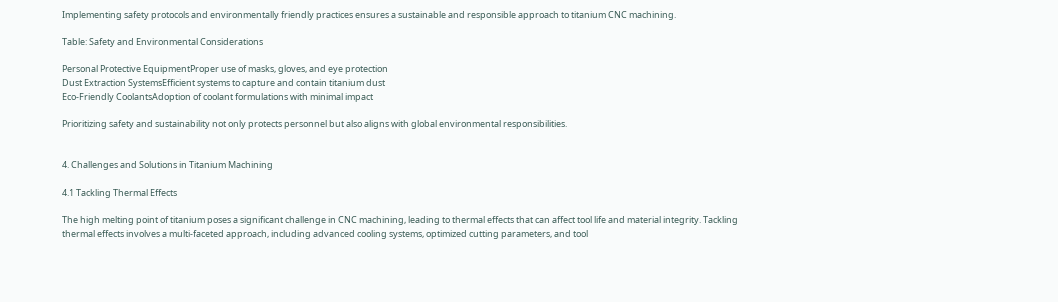Implementing safety protocols and environmentally friendly practices ensures a sustainable and responsible approach to titanium CNC machining.

Table: Safety and Environmental Considerations

Personal Protective EquipmentProper use of masks, gloves, and eye protection
Dust Extraction SystemsEfficient systems to capture and contain titanium dust
Eco-Friendly CoolantsAdoption of coolant formulations with minimal impact

Prioritizing safety and sustainability not only protects personnel but also aligns with global environmental responsibilities.


4. Challenges and Solutions in Titanium Machining

4.1 Tackling Thermal Effects

The high melting point of titanium poses a significant challenge in CNC machining, leading to thermal effects that can affect tool life and material integrity. Tackling thermal effects involves a multi-faceted approach, including advanced cooling systems, optimized cutting parameters, and tool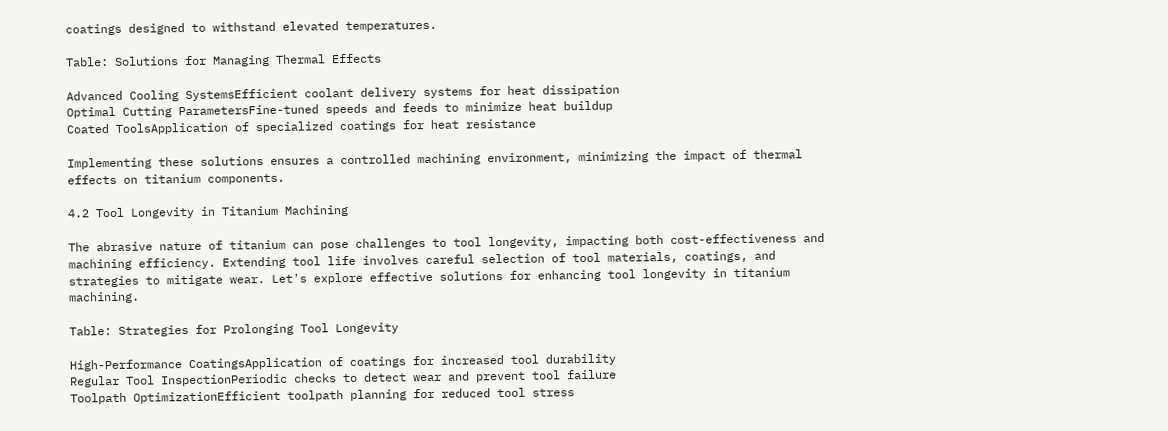coatings designed to withstand elevated temperatures.

Table: Solutions for Managing Thermal Effects

Advanced Cooling SystemsEfficient coolant delivery systems for heat dissipation
Optimal Cutting ParametersFine-tuned speeds and feeds to minimize heat buildup
Coated ToolsApplication of specialized coatings for heat resistance

Implementing these solutions ensures a controlled machining environment, minimizing the impact of thermal effects on titanium components.

4.2 Tool Longevity in Titanium Machining

The abrasive nature of titanium can pose challenges to tool longevity, impacting both cost-effectiveness and machining efficiency. Extending tool life involves careful selection of tool materials, coatings, and strategies to mitigate wear. Let's explore effective solutions for enhancing tool longevity in titanium machining.

Table: Strategies for Prolonging Tool Longevity

High-Performance CoatingsApplication of coatings for increased tool durability
Regular Tool InspectionPeriodic checks to detect wear and prevent tool failure
Toolpath OptimizationEfficient toolpath planning for reduced tool stress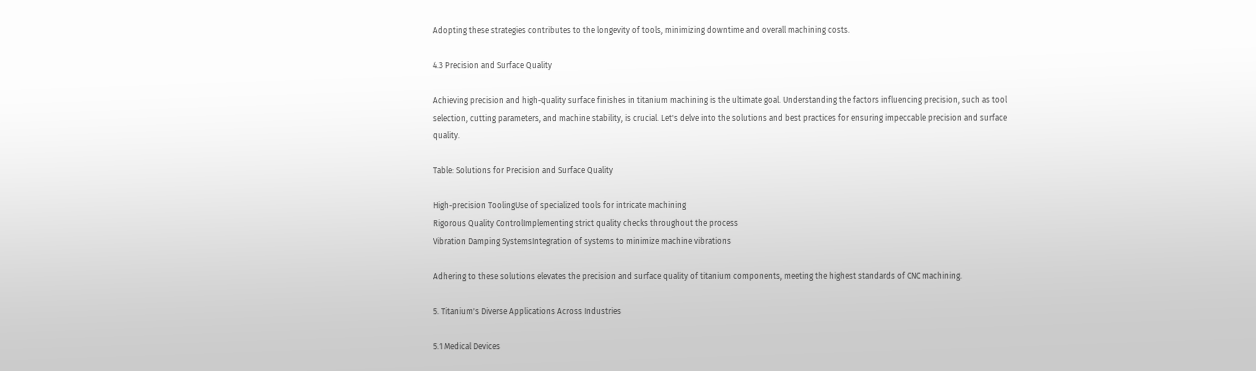Adopting these strategies contributes to the longevity of tools, minimizing downtime and overall machining costs.

4.3 Precision and Surface Quality

Achieving precision and high-quality surface finishes in titanium machining is the ultimate goal. Understanding the factors influencing precision, such as tool selection, cutting parameters, and machine stability, is crucial. Let's delve into the solutions and best practices for ensuring impeccable precision and surface quality.

Table: Solutions for Precision and Surface Quality

High-precision ToolingUse of specialized tools for intricate machining
Rigorous Quality ControlImplementing strict quality checks throughout the process
Vibration Damping SystemsIntegration of systems to minimize machine vibrations

Adhering to these solutions elevates the precision and surface quality of titanium components, meeting the highest standards of CNC machining.

5. Titanium's Diverse Applications Across Industries

5.1 Medical Devices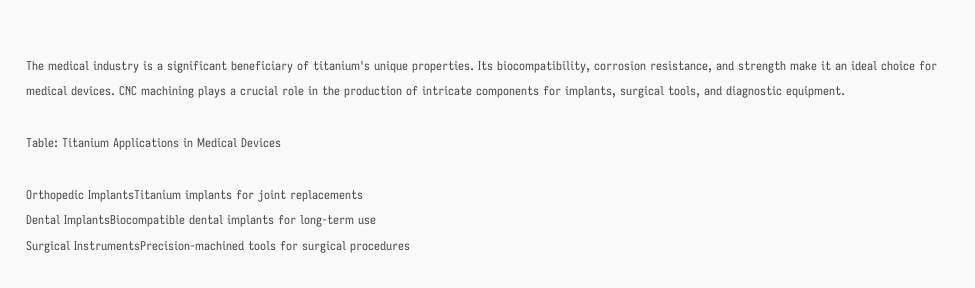The medical industry is a significant beneficiary of titanium's unique properties. Its biocompatibility, corrosion resistance, and strength make it an ideal choice for medical devices. CNC machining plays a crucial role in the production of intricate components for implants, surgical tools, and diagnostic equipment.

Table: Titanium Applications in Medical Devices

Orthopedic ImplantsTitanium implants for joint replacements
Dental ImplantsBiocompatible dental implants for long-term use
Surgical InstrumentsPrecision-machined tools for surgical procedures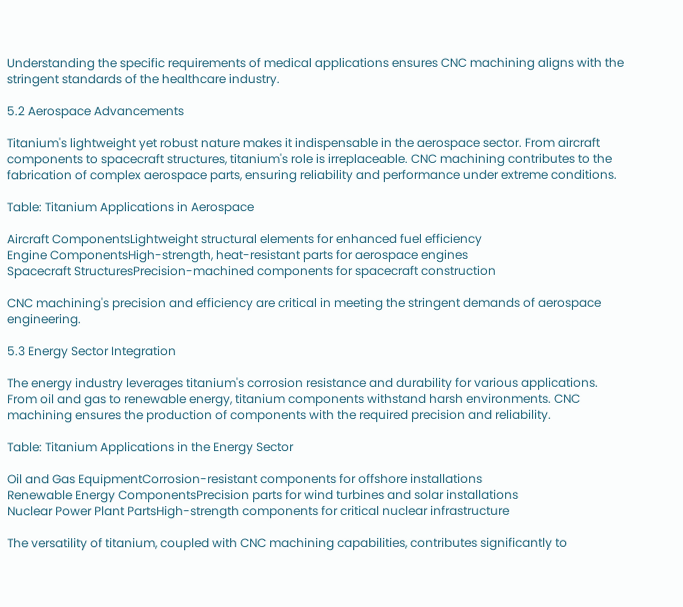Understanding the specific requirements of medical applications ensures CNC machining aligns with the stringent standards of the healthcare industry.

5.2 Aerospace Advancements

Titanium's lightweight yet robust nature makes it indispensable in the aerospace sector. From aircraft components to spacecraft structures, titanium's role is irreplaceable. CNC machining contributes to the fabrication of complex aerospace parts, ensuring reliability and performance under extreme conditions.

Table: Titanium Applications in Aerospace

Aircraft ComponentsLightweight structural elements for enhanced fuel efficiency
Engine ComponentsHigh-strength, heat-resistant parts for aerospace engines
Spacecraft StructuresPrecision-machined components for spacecraft construction

CNC machining's precision and efficiency are critical in meeting the stringent demands of aerospace engineering.

5.3 Energy Sector Integration

The energy industry leverages titanium's corrosion resistance and durability for various applications. From oil and gas to renewable energy, titanium components withstand harsh environments. CNC machining ensures the production of components with the required precision and reliability.

Table: Titanium Applications in the Energy Sector

Oil and Gas EquipmentCorrosion-resistant components for offshore installations
Renewable Energy ComponentsPrecision parts for wind turbines and solar installations
Nuclear Power Plant PartsHigh-strength components for critical nuclear infrastructure

The versatility of titanium, coupled with CNC machining capabilities, contributes significantly to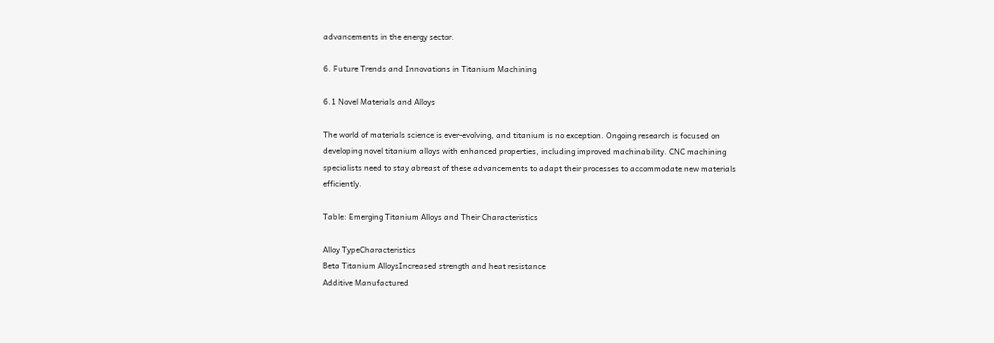advancements in the energy sector.

6. Future Trends and Innovations in Titanium Machining

6.1 Novel Materials and Alloys

The world of materials science is ever-evolving, and titanium is no exception. Ongoing research is focused on developing novel titanium alloys with enhanced properties, including improved machinability. CNC machining specialists need to stay abreast of these advancements to adapt their processes to accommodate new materials efficiently.

Table: Emerging Titanium Alloys and Their Characteristics

Alloy TypeCharacteristics
Beta Titanium AlloysIncreased strength and heat resistance
Additive Manufactured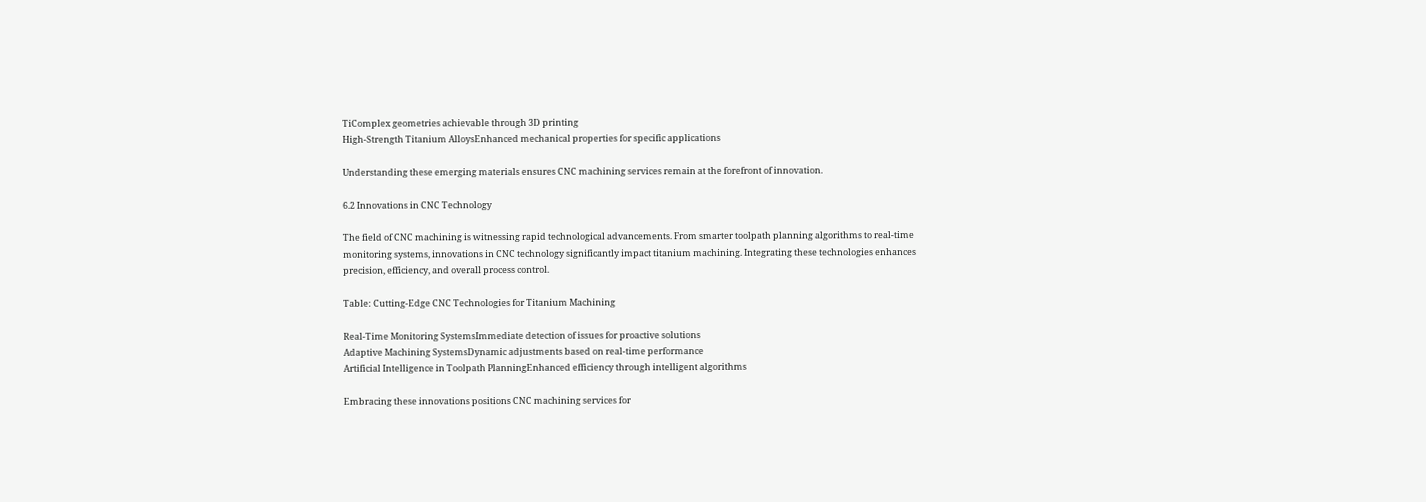TiComplex geometries achievable through 3D printing
High-Strength Titanium AlloysEnhanced mechanical properties for specific applications

Understanding these emerging materials ensures CNC machining services remain at the forefront of innovation.

6.2 Innovations in CNC Technology

The field of CNC machining is witnessing rapid technological advancements. From smarter toolpath planning algorithms to real-time monitoring systems, innovations in CNC technology significantly impact titanium machining. Integrating these technologies enhances precision, efficiency, and overall process control.

Table: Cutting-Edge CNC Technologies for Titanium Machining

Real-Time Monitoring SystemsImmediate detection of issues for proactive solutions
Adaptive Machining SystemsDynamic adjustments based on real-time performance
Artificial Intelligence in Toolpath PlanningEnhanced efficiency through intelligent algorithms

Embracing these innovations positions CNC machining services for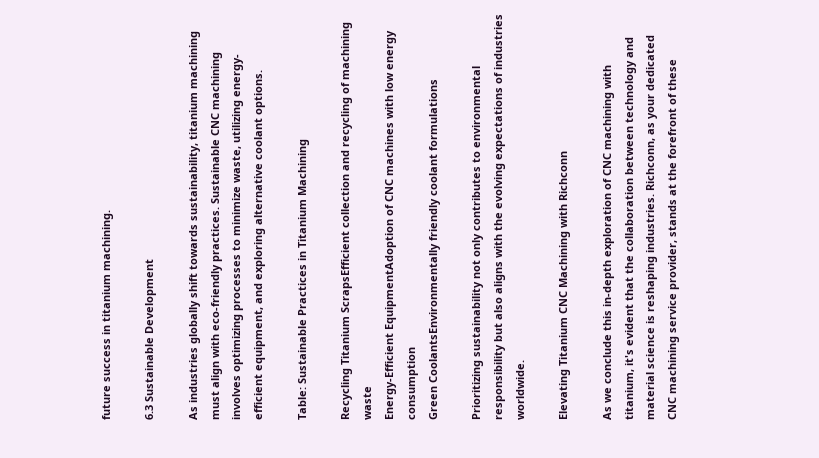future success in titanium machining.

6.3 Sustainable Development

As industries globally shift towards sustainability, titanium machining must align with eco-friendly practices. Sustainable CNC machining involves optimizing processes to minimize waste, utilizing energy-efficient equipment, and exploring alternative coolant options.

Table: Sustainable Practices in Titanium Machining

Recycling Titanium ScrapsEfficient collection and recycling of machining waste
Energy-Efficient EquipmentAdoption of CNC machines with low energy consumption
Green CoolantsEnvironmentally friendly coolant formulations

Prioritizing sustainability not only contributes to environmental responsibility but also aligns with the evolving expectations of industries worldwide.

Elevating Titanium CNC Machining with Richconn

As we conclude this in-depth exploration of CNC machining with titanium, it's evident that the collaboration between technology and material science is reshaping industries. Richconn, as your dedicated CNC machining service provider, stands at the forefront of these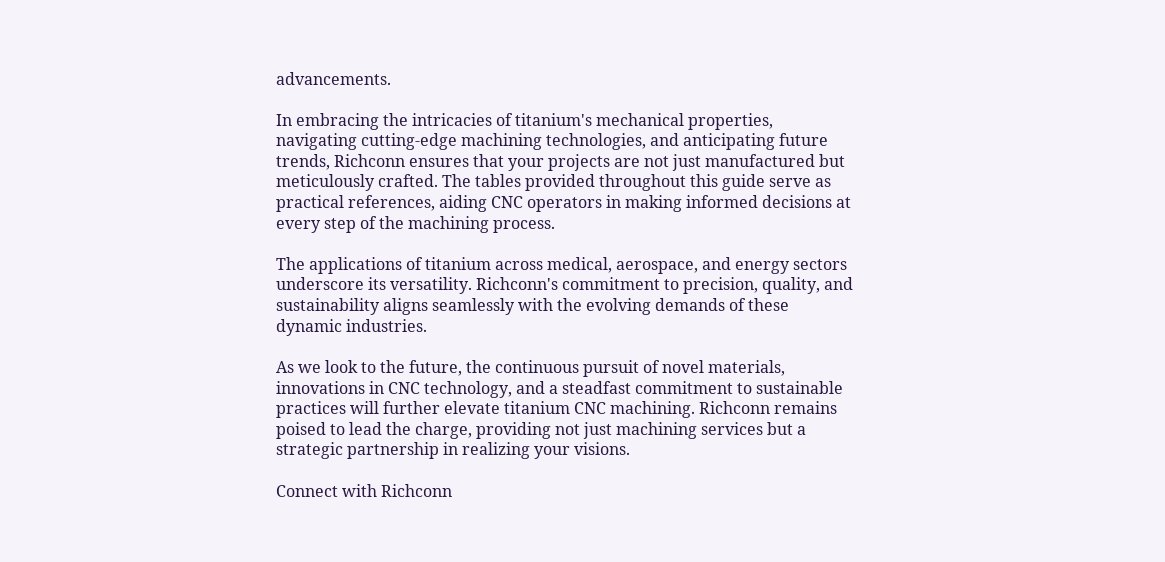advancements.

In embracing the intricacies of titanium's mechanical properties, navigating cutting-edge machining technologies, and anticipating future trends, Richconn ensures that your projects are not just manufactured but meticulously crafted. The tables provided throughout this guide serve as practical references, aiding CNC operators in making informed decisions at every step of the machining process.

The applications of titanium across medical, aerospace, and energy sectors underscore its versatility. Richconn's commitment to precision, quality, and sustainability aligns seamlessly with the evolving demands of these dynamic industries.

As we look to the future, the continuous pursuit of novel materials, innovations in CNC technology, and a steadfast commitment to sustainable practices will further elevate titanium CNC machining. Richconn remains poised to lead the charge, providing not just machining services but a strategic partnership in realizing your visions.

Connect with Richconn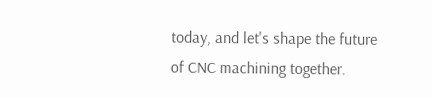today, and let's shape the future of CNC machining together.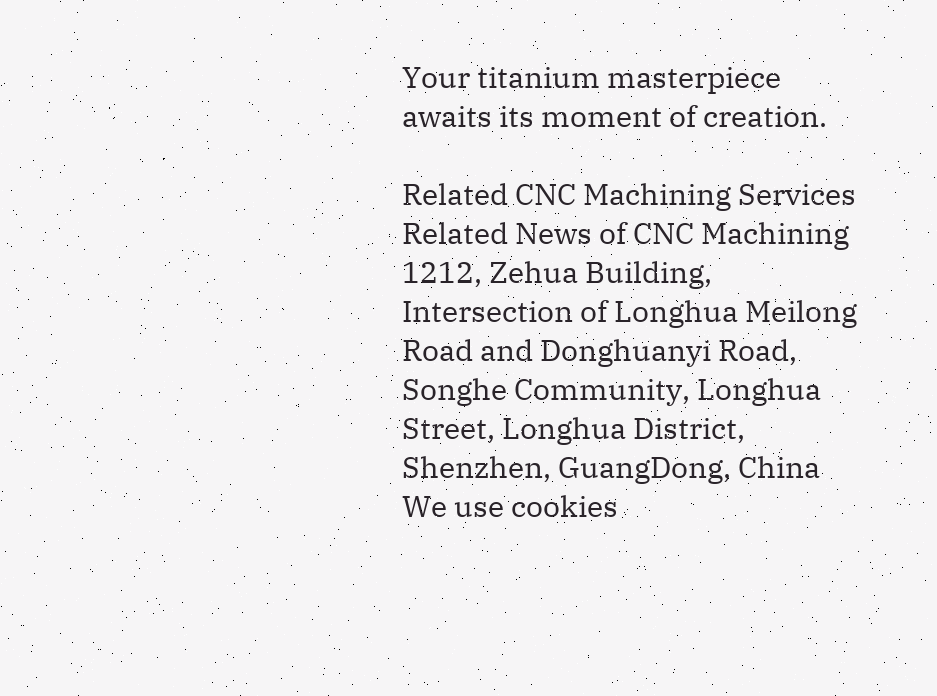Your titanium masterpiece awaits its moment of creation.

Related CNC Machining Services
Related News of CNC Machining
1212, Zehua Building, Intersection of Longhua Meilong Road and Donghuanyi Road, Songhe Community, Longhua Street, Longhua District, Shenzhen, GuangDong, China
We use cookies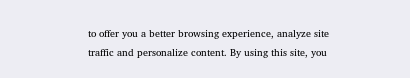to offer you a better browsing experience, analyze site traffic and personalize content. By using this site, you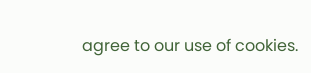agree to our use of cookies.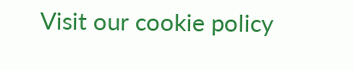Visit our cookie policy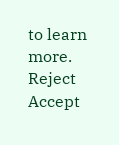to learn more.
Reject Accept